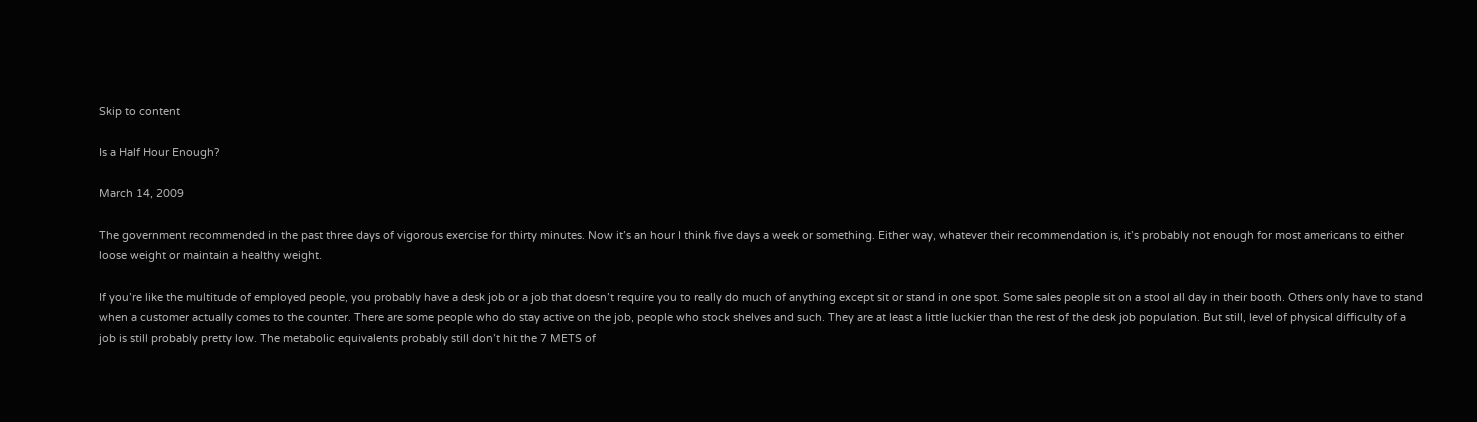Skip to content

Is a Half Hour Enough?

March 14, 2009

The government recommended in the past three days of vigorous exercise for thirty minutes. Now it’s an hour I think five days a week or something. Either way, whatever their recommendation is, it’s probably not enough for most americans to either loose weight or maintain a healthy weight.

If you’re like the multitude of employed people, you probably have a desk job or a job that doesn’t require you to really do much of anything except sit or stand in one spot. Some sales people sit on a stool all day in their booth. Others only have to stand when a customer actually comes to the counter. There are some people who do stay active on the job, people who stock shelves and such. They are at least a little luckier than the rest of the desk job population. But still, level of physical difficulty of a job is still probably pretty low. The metabolic equivalents probably still don’t hit the 7 METS of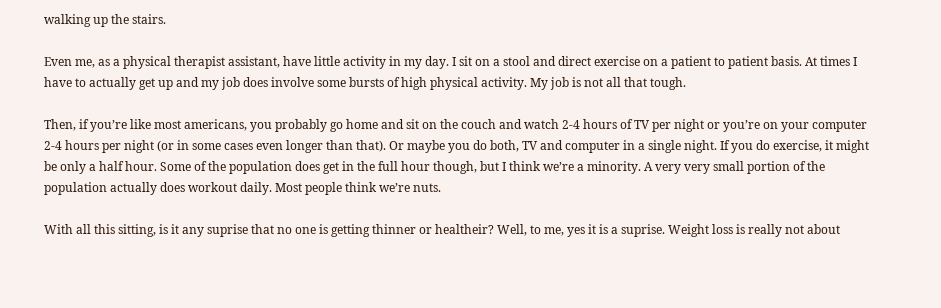walking up the stairs.

Even me, as a physical therapist assistant, have little activity in my day. I sit on a stool and direct exercise on a patient to patient basis. At times I have to actually get up and my job does involve some bursts of high physical activity. My job is not all that tough.

Then, if you’re like most americans, you probably go home and sit on the couch and watch 2-4 hours of TV per night or you’re on your computer 2-4 hours per night (or in some cases even longer than that). Or maybe you do both, TV and computer in a single night. If you do exercise, it might be only a half hour. Some of the population does get in the full hour though, but I think we’re a minority. A very very small portion of the population actually does workout daily. Most people think we’re nuts.

With all this sitting, is it any suprise that no one is getting thinner or healtheir? Well, to me, yes it is a suprise. Weight loss is really not about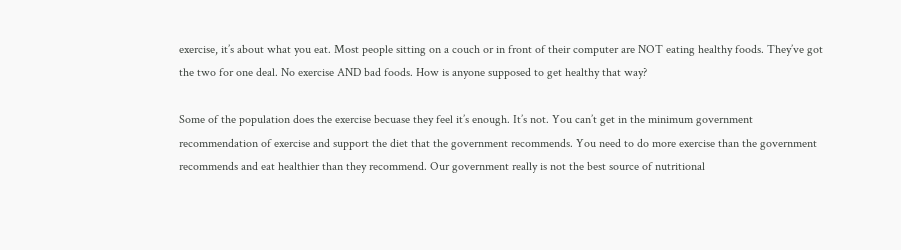exercise, it’s about what you eat. Most people sitting on a couch or in front of their computer are NOT eating healthy foods. They’ve got the two for one deal. No exercise AND bad foods. How is anyone supposed to get healthy that way?

Some of the population does the exercise becuase they feel it’s enough. It’s not. You can’t get in the minimum government recommendation of exercise and support the diet that the government recommends. You need to do more exercise than the government recommends and eat healthier than they recommend. Our government really is not the best source of nutritional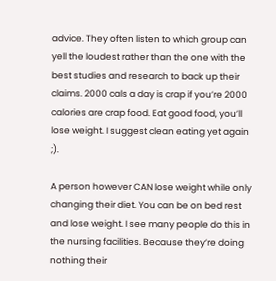advice. They often listen to which group can yell the loudest rather than the one with the best studies and research to back up their claims. 2000 cals a day is crap if you’re 2000 calories are crap food. Eat good food, you’ll lose weight. I suggest clean eating yet again ;).

A person however CAN lose weight while only changing their diet. You can be on bed rest and lose weight. I see many people do this in the nursing facilities. Because they’re doing nothing their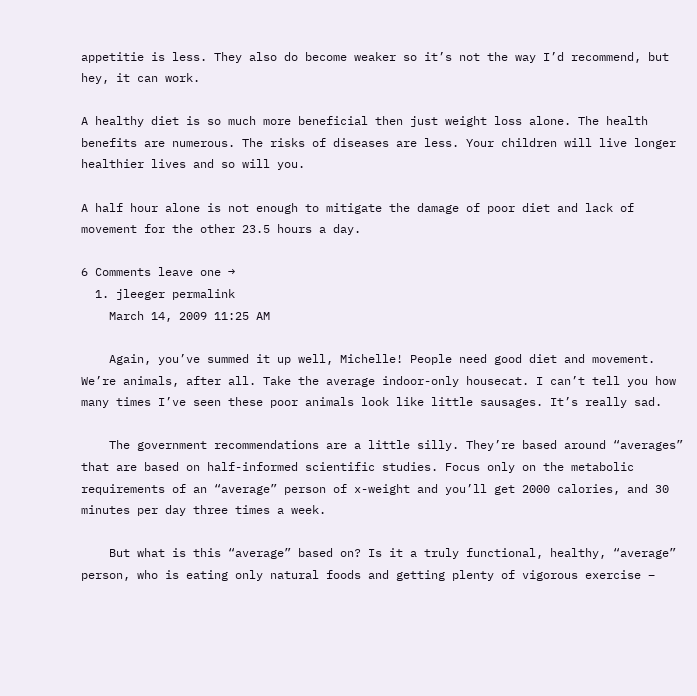appetitie is less. They also do become weaker so it’s not the way I’d recommend, but hey, it can work.

A healthy diet is so much more beneficial then just weight loss alone. The health benefits are numerous. The risks of diseases are less. Your children will live longer healthier lives and so will you.

A half hour alone is not enough to mitigate the damage of poor diet and lack of movement for the other 23.5 hours a day.

6 Comments leave one →
  1. jleeger permalink
    March 14, 2009 11:25 AM

    Again, you’ve summed it up well, Michelle! People need good diet and movement. We’re animals, after all. Take the average indoor-only housecat. I can’t tell you how many times I’ve seen these poor animals look like little sausages. It’s really sad.

    The government recommendations are a little silly. They’re based around “averages” that are based on half-informed scientific studies. Focus only on the metabolic requirements of an “average” person of x-weight and you’ll get 2000 calories, and 30 minutes per day three times a week.

    But what is this “average” based on? Is it a truly functional, healthy, “average” person, who is eating only natural foods and getting plenty of vigorous exercise –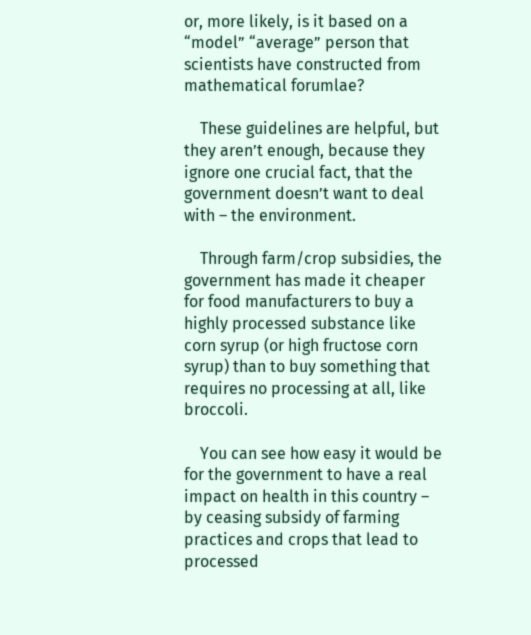or, more likely, is it based on a “model” “average” person that scientists have constructed from mathematical forumlae?

    These guidelines are helpful, but they aren’t enough, because they ignore one crucial fact, that the government doesn’t want to deal with – the environment.

    Through farm/crop subsidies, the government has made it cheaper for food manufacturers to buy a highly processed substance like corn syrup (or high fructose corn syrup) than to buy something that requires no processing at all, like broccoli.

    You can see how easy it would be for the government to have a real impact on health in this country – by ceasing subsidy of farming practices and crops that lead to processed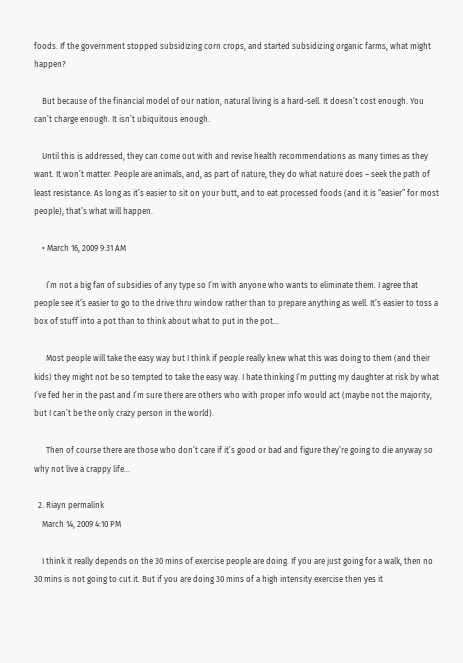foods. If the government stopped subsidizing corn crops, and started subsidizing organic farms, what might happen?

    But because of the financial model of our nation, natural living is a hard-sell. It doesn’t cost enough. You can’t charge enough. It isn’t ubiquitous enough.

    Until this is addressed, they can come out with and revise health recommendations as many times as they want. It won’t matter. People are animals, and, as part of nature, they do what nature does – seek the path of least resistance. As long as it’s easier to sit on your butt, and to eat processed foods (and it is “easier” for most people), that’s what will happen.

    • March 16, 2009 9:31 AM

      I’m not a big fan of subsidies of any type so I’m with anyone who wants to eliminate them. I agree that people see it’s easier to go to the drive thru window rather than to prepare anything as well. It’s easier to toss a box of stuff into a pot than to think about what to put in the pot…

      Most people will take the easy way but I think if people really knew what this was doing to them (and their kids) they might not be so tempted to take the easy way. I hate thinking I’m putting my daughter at risk by what I’ve fed her in the past and I’m sure there are others who with proper info would act (maybe not the majority, but I can’t be the only crazy person in the world).

      Then of course there are those who don’t care if it’s good or bad and figure they’re going to die anyway so why not live a crappy life…

  2. Riayn permalink
    March 14, 2009 4:10 PM

    I think it really depends on the 30 mins of exercise people are doing. If you are just going for a walk, then no 30 mins is not going to cut it. But if you are doing 30 mins of a high intensity exercise then yes it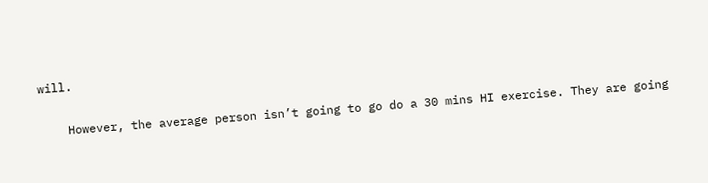will.

    However, the average person isn’t going to go do a 30 mins HI exercise. They are going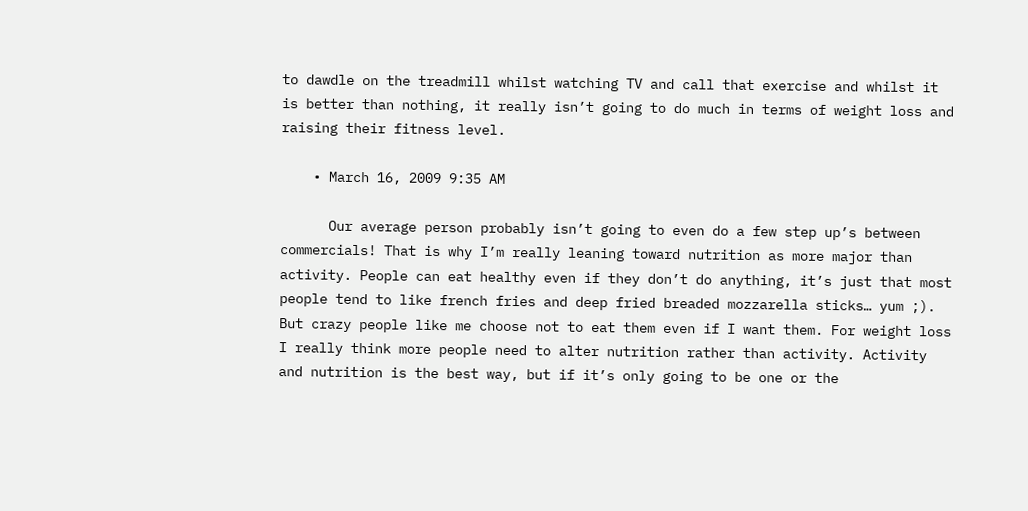to dawdle on the treadmill whilst watching TV and call that exercise and whilst it is better than nothing, it really isn’t going to do much in terms of weight loss and raising their fitness level.

    • March 16, 2009 9:35 AM

      Our average person probably isn’t going to even do a few step up’s between commercials! That is why I’m really leaning toward nutrition as more major than activity. People can eat healthy even if they don’t do anything, it’s just that most people tend to like french fries and deep fried breaded mozzarella sticks… yum ;). But crazy people like me choose not to eat them even if I want them. For weight loss I really think more people need to alter nutrition rather than activity. Activity and nutrition is the best way, but if it’s only going to be one or the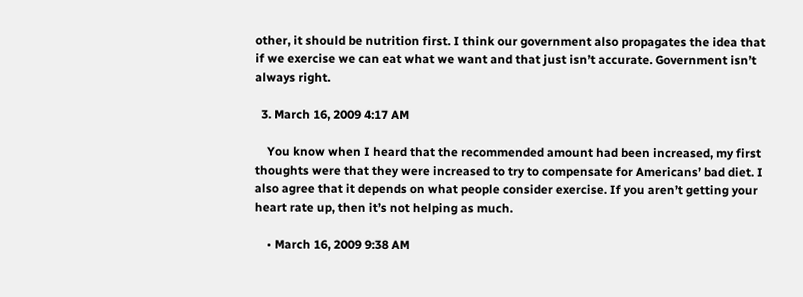other, it should be nutrition first. I think our government also propagates the idea that if we exercise we can eat what we want and that just isn’t accurate. Government isn’t always right.

  3. March 16, 2009 4:17 AM

    You know when I heard that the recommended amount had been increased, my first thoughts were that they were increased to try to compensate for Americans’ bad diet. I also agree that it depends on what people consider exercise. If you aren’t getting your heart rate up, then it’s not helping as much.

    • March 16, 2009 9:38 AM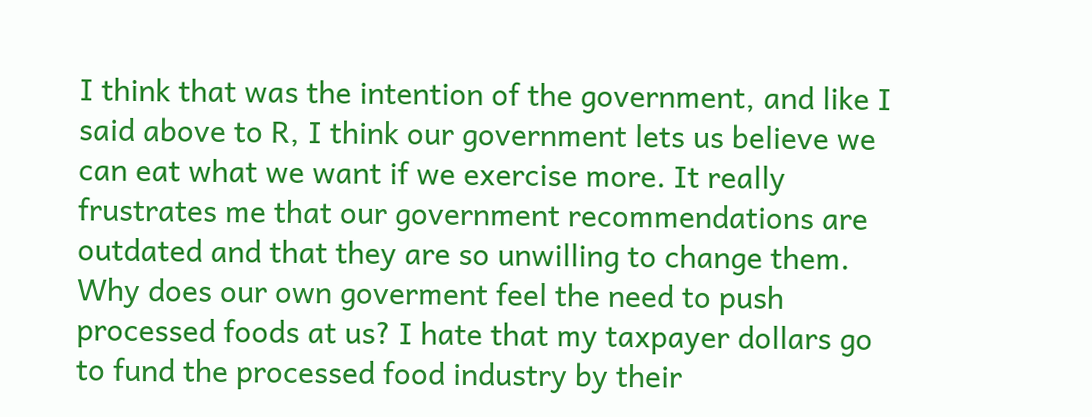I think that was the intention of the government, and like I said above to R, I think our government lets us believe we can eat what we want if we exercise more. It really frustrates me that our government recommendations are outdated and that they are so unwilling to change them. Why does our own goverment feel the need to push processed foods at us? I hate that my taxpayer dollars go to fund the processed food industry by their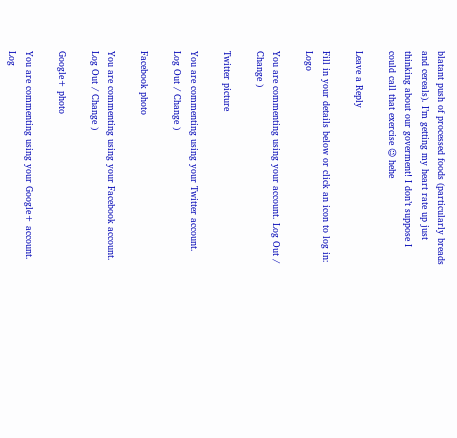blatant push of processed foods (particularly breads and cereals). I’m getting my heart rate up just thinking about our goverment! I don’t suppose I could call that exercise 😉 hehe

Leave a Reply

Fill in your details below or click an icon to log in: Logo

You are commenting using your account. Log Out / Change )

Twitter picture

You are commenting using your Twitter account. Log Out / Change )

Facebook photo

You are commenting using your Facebook account. Log Out / Change )

Google+ photo

You are commenting using your Google+ account. Log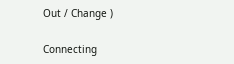Out / Change )

Connecting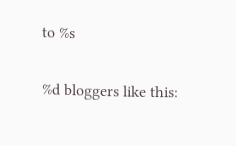to %s

%d bloggers like this: